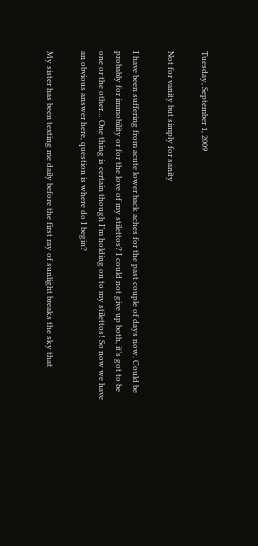Tuesday, September 1, 2009

Not for vanity but simply for sanity

I have been suffering from acute lower back aches for the past couple of days now. Could be probably for immobility or for the love of my stilettos? I could not give up both, it’s got to be one or the other… One thing is certain though I’m holding on to my stilettos! So now we have an obvious answer here, question is where do I begin?

My sister has been texting me daily before the first ray of sunlight breaks the sky that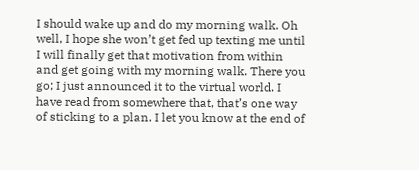I should wake up and do my morning walk. Oh well, I hope she won’t get fed up texting me until I will finally get that motivation from within and get going with my morning walk. There you go; I just announced it to the virtual world. I have read from somewhere that, that’s one way of sticking to a plan. I let you know at the end of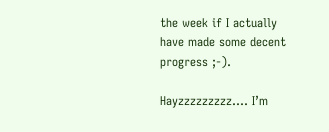the week if I actually have made some decent progress ;-).

Hayzzzzzzzzz…. I’m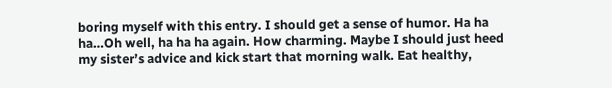boring myself with this entry. I should get a sense of humor. Ha ha ha…Oh well, ha ha ha again. How charming. Maybe I should just heed my sister’s advice and kick start that morning walk. Eat healthy,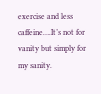exercise and less caffeine….It’s not for vanity but simply for my sanity.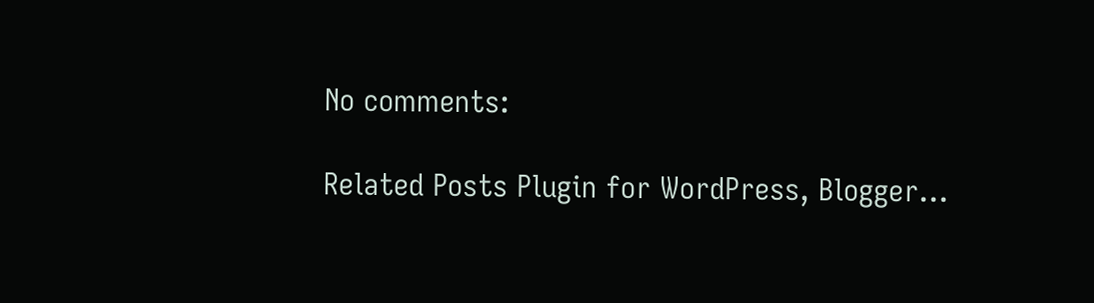No comments:

Related Posts Plugin for WordPress, Blogger...